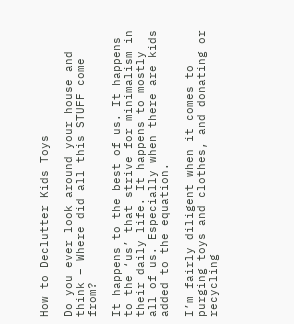How to Declutter Kids Toys

Do you ever look around your house and think – Where did all this STUFF come from?

It happens to the best of us. It happens to the ‘us’ that strive for minimalism in their daily life. It happens to mostly all of us. Especially when there are kids added to the equation.

I’m fairly diligent when it comes to purging toys and clothes, and donating or recycling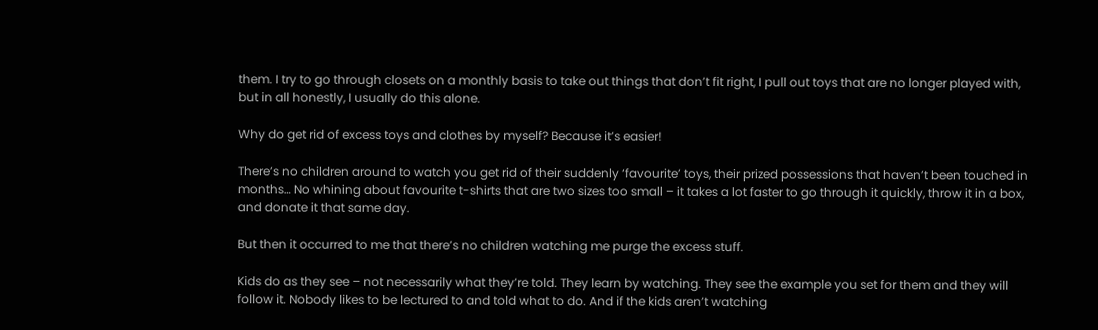them. I try to go through closets on a monthly basis to take out things that don’t fit right, I pull out toys that are no longer played with, but in all honestly, I usually do this alone.

Why do get rid of excess toys and clothes by myself? Because it’s easier!

There’s no children around to watch you get rid of their suddenly ‘favourite’ toys, their prized possessions that haven’t been touched in months… No whining about favourite t-shirts that are two sizes too small – it takes a lot faster to go through it quickly, throw it in a box, and donate it that same day.

But then it occurred to me that there’s no children watching me purge the excess stuff.

Kids do as they see – not necessarily what they’re told. They learn by watching. They see the example you set for them and they will follow it. Nobody likes to be lectured to and told what to do. And if the kids aren’t watching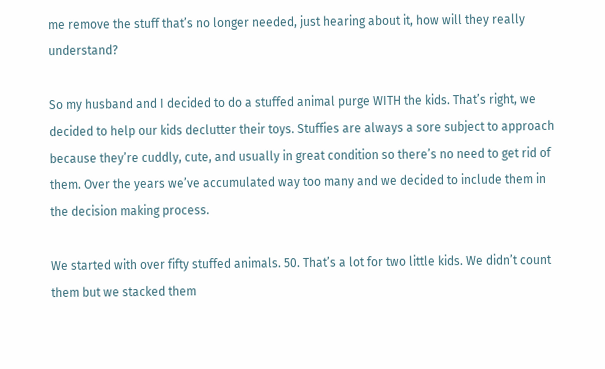me remove the stuff that’s no longer needed, just hearing about it, how will they really understand?

So my husband and I decided to do a stuffed animal purge WITH the kids. That’s right, we decided to help our kids declutter their toys. Stuffies are always a sore subject to approach because they’re cuddly, cute, and usually in great condition so there’s no need to get rid of them. Over the years we’ve accumulated way too many and we decided to include them in the decision making process.

We started with over fifty stuffed animals. 50. That’s a lot for two little kids. We didn’t count them but we stacked them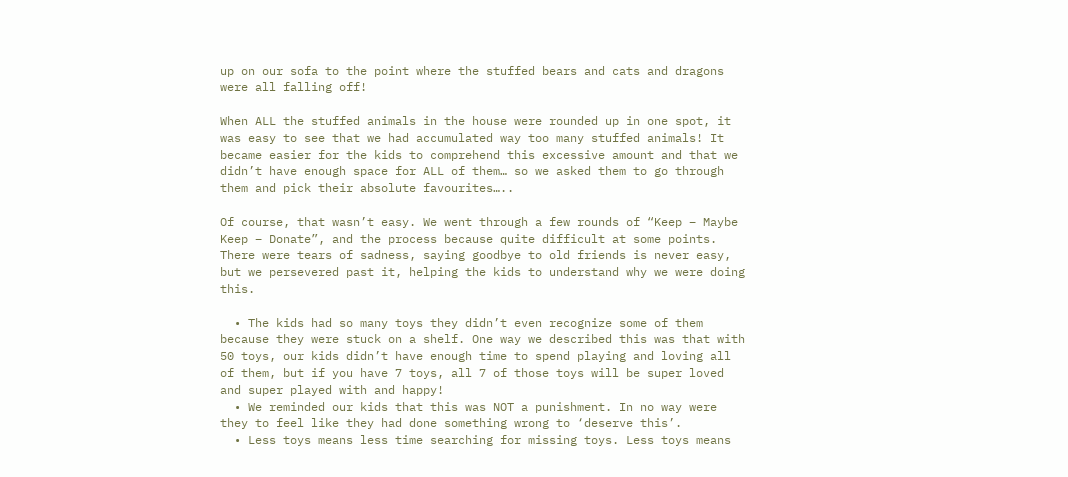up on our sofa to the point where the stuffed bears and cats and dragons were all falling off!

When ALL the stuffed animals in the house were rounded up in one spot, it was easy to see that we had accumulated way too many stuffed animals! It became easier for the kids to comprehend this excessive amount and that we didn’t have enough space for ALL of them… so we asked them to go through them and pick their absolute favourites…..

Of course, that wasn’t easy. We went through a few rounds of “Keep – Maybe Keep – Donate”, and the process because quite difficult at some points. There were tears of sadness, saying goodbye to old friends is never easy, but we persevered past it, helping the kids to understand why we were doing this.

  • The kids had so many toys they didn’t even recognize some of them because they were stuck on a shelf. One way we described this was that with 50 toys, our kids didn’t have enough time to spend playing and loving all of them, but if you have 7 toys, all 7 of those toys will be super loved and super played with and happy!
  • We reminded our kids that this was NOT a punishment. In no way were they to feel like they had done something wrong to ‘deserve this’.
  • Less toys means less time searching for missing toys. Less toys means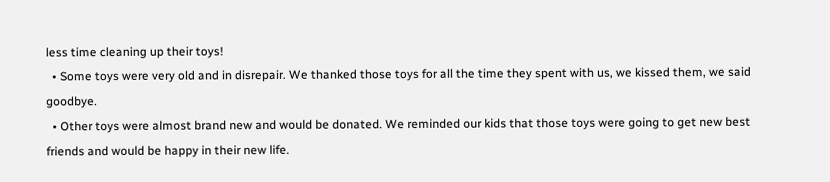less time cleaning up their toys!
  • Some toys were very old and in disrepair. We thanked those toys for all the time they spent with us, we kissed them, we said goodbye.
  • Other toys were almost brand new and would be donated. We reminded our kids that those toys were going to get new best friends and would be happy in their new life.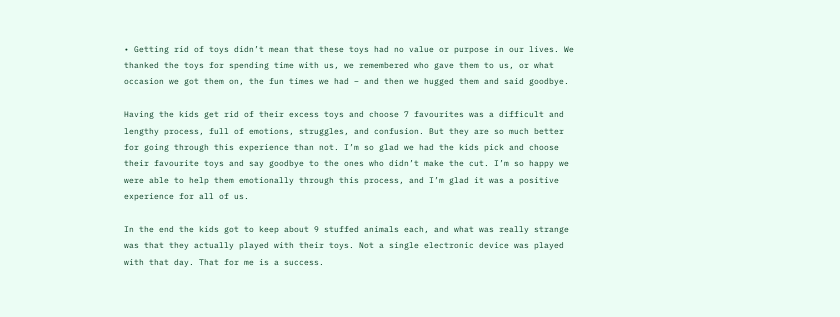• Getting rid of toys didn’t mean that these toys had no value or purpose in our lives. We thanked the toys for spending time with us, we remembered who gave them to us, or what occasion we got them on, the fun times we had – and then we hugged them and said goodbye.

Having the kids get rid of their excess toys and choose 7 favourites was a difficult and lengthy process, full of emotions, struggles, and confusion. But they are so much better for going through this experience than not. I’m so glad we had the kids pick and choose their favourite toys and say goodbye to the ones who didn’t make the cut. I’m so happy we were able to help them emotionally through this process, and I’m glad it was a positive experience for all of us.

In the end the kids got to keep about 9 stuffed animals each, and what was really strange was that they actually played with their toys. Not a single electronic device was played with that day. That for me is a success.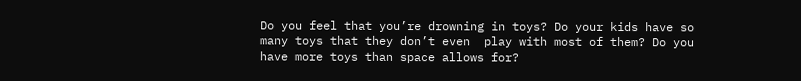Do you feel that you’re drowning in toys? Do your kids have so many toys that they don’t even  play with most of them? Do you have more toys than space allows for?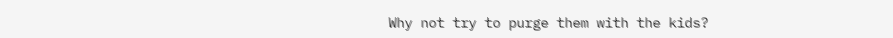Why not try to purge them with the kids?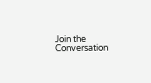Join the Conversation